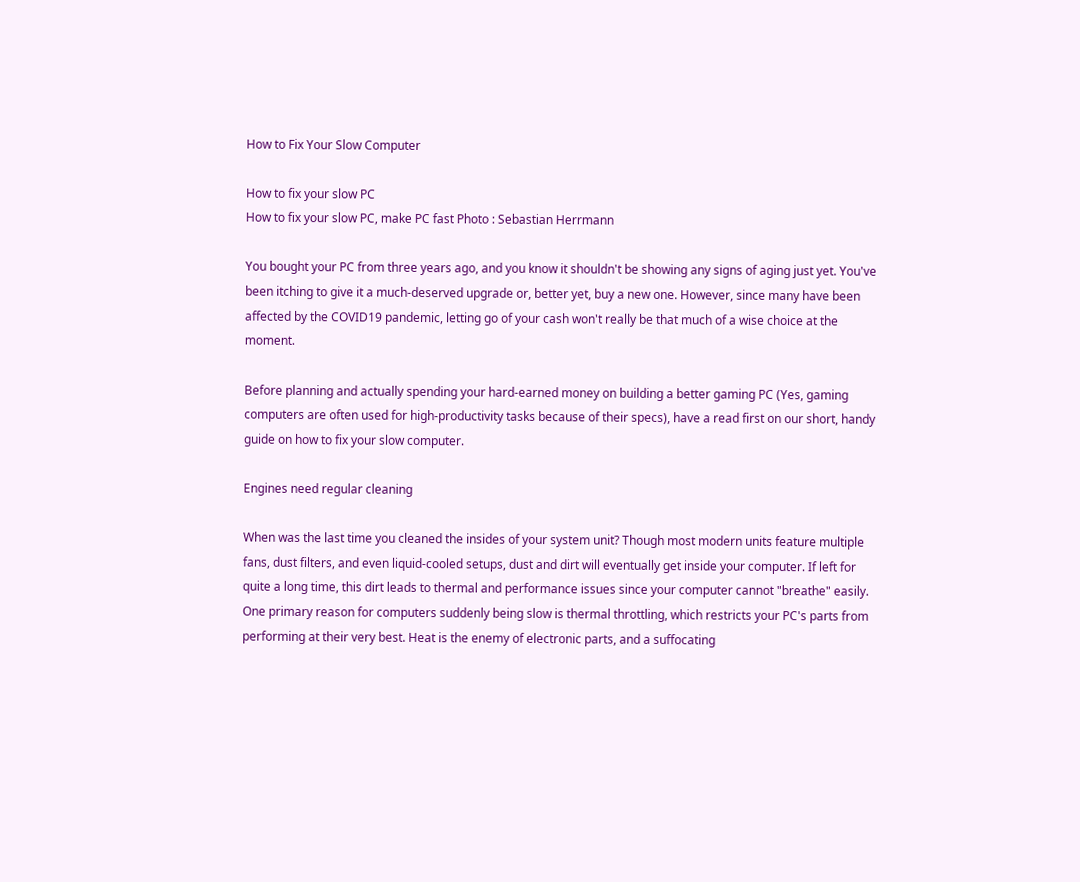How to Fix Your Slow Computer

How to fix your slow PC
How to fix your slow PC, make PC fast Photo : Sebastian Herrmann

You bought your PC from three years ago, and you know it shouldn't be showing any signs of aging just yet. You've been itching to give it a much-deserved upgrade or, better yet, buy a new one. However, since many have been affected by the COVID19 pandemic, letting go of your cash won't really be that much of a wise choice at the moment.

Before planning and actually spending your hard-earned money on building a better gaming PC (Yes, gaming computers are often used for high-productivity tasks because of their specs), have a read first on our short, handy guide on how to fix your slow computer.

Engines need regular cleaning

When was the last time you cleaned the insides of your system unit? Though most modern units feature multiple fans, dust filters, and even liquid-cooled setups, dust and dirt will eventually get inside your computer. If left for quite a long time, this dirt leads to thermal and performance issues since your computer cannot "breathe" easily. One primary reason for computers suddenly being slow is thermal throttling, which restricts your PC's parts from performing at their very best. Heat is the enemy of electronic parts, and a suffocating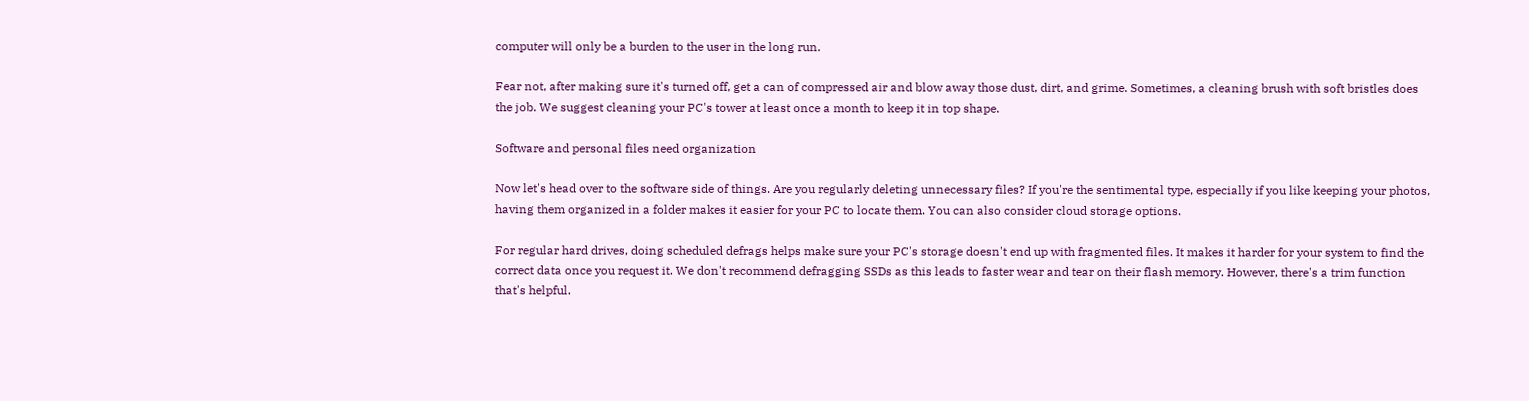computer will only be a burden to the user in the long run.

Fear not, after making sure it's turned off, get a can of compressed air and blow away those dust, dirt, and grime. Sometimes, a cleaning brush with soft bristles does the job. We suggest cleaning your PC's tower at least once a month to keep it in top shape.

Software and personal files need organization

Now let's head over to the software side of things. Are you regularly deleting unnecessary files? If you're the sentimental type, especially if you like keeping your photos, having them organized in a folder makes it easier for your PC to locate them. You can also consider cloud storage options.

For regular hard drives, doing scheduled defrags helps make sure your PC's storage doesn't end up with fragmented files. It makes it harder for your system to find the correct data once you request it. We don't recommend defragging SSDs as this leads to faster wear and tear on their flash memory. However, there's a trim function that's helpful.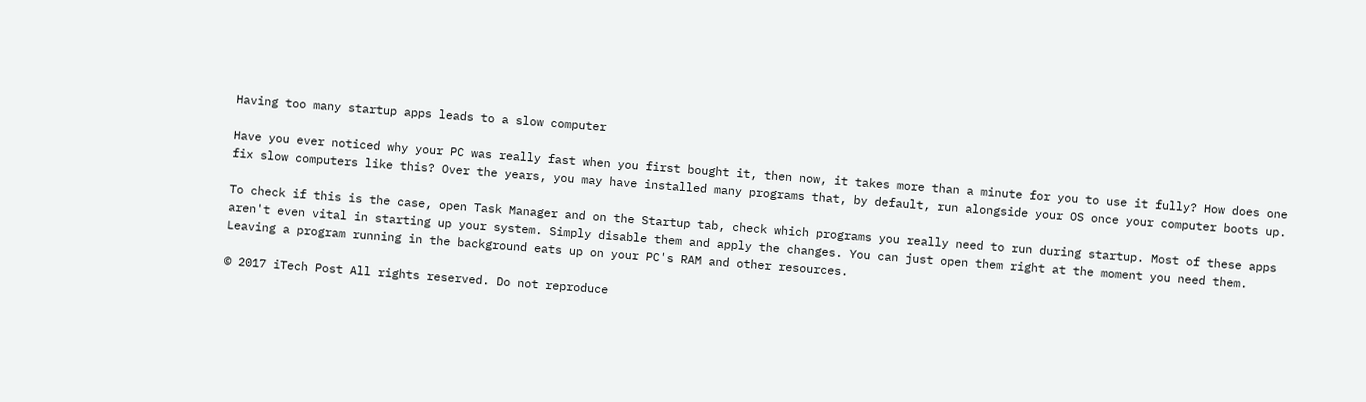Having too many startup apps leads to a slow computer

Have you ever noticed why your PC was really fast when you first bought it, then now, it takes more than a minute for you to use it fully? How does one fix slow computers like this? Over the years, you may have installed many programs that, by default, run alongside your OS once your computer boots up.

To check if this is the case, open Task Manager and on the Startup tab, check which programs you really need to run during startup. Most of these apps aren't even vital in starting up your system. Simply disable them and apply the changes. You can just open them right at the moment you need them. Leaving a program running in the background eats up on your PC's RAM and other resources.

© 2017 iTech Post All rights reserved. Do not reproduce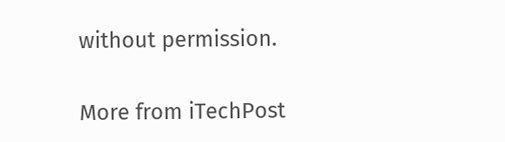without permission.

More from iTechPost